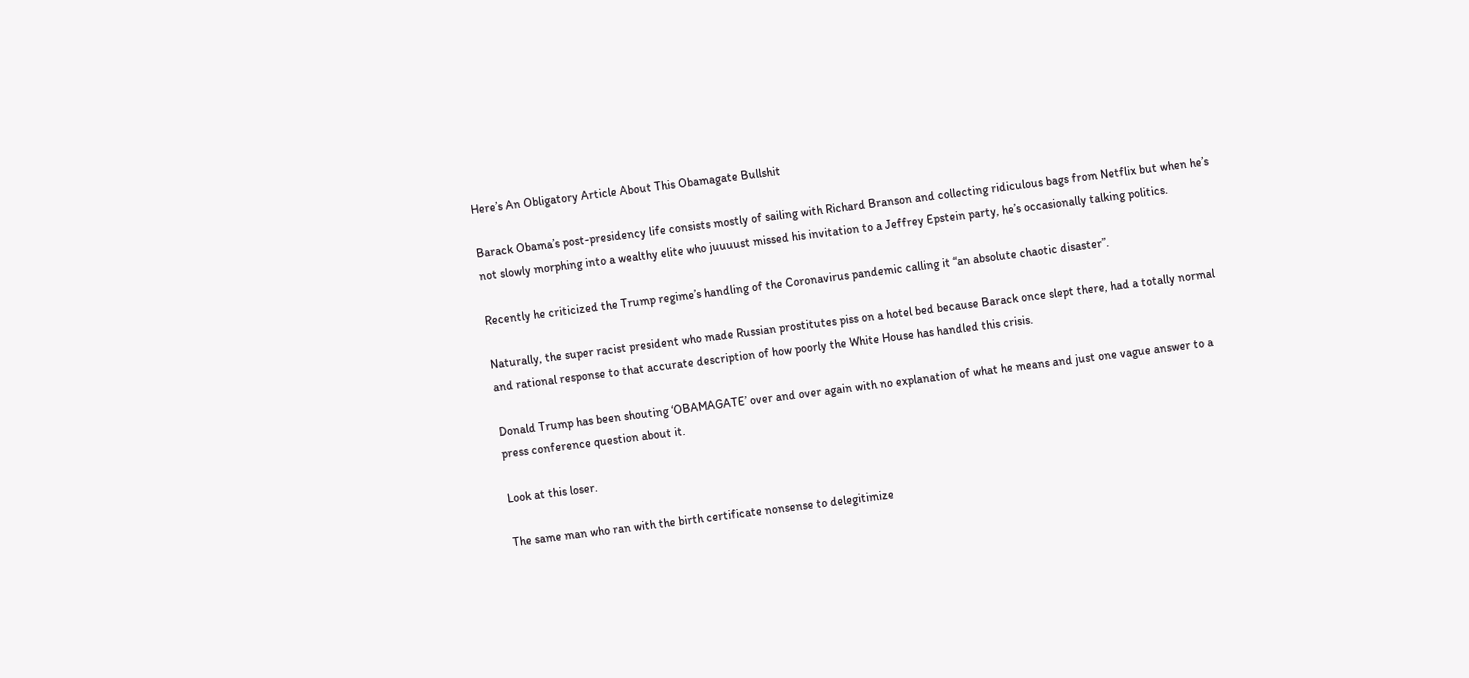Here’s An Obligatory Article About This Obamagate Bullshit

Barack Obama’s post-presidency life consists mostly of sailing with Richard Branson and collecting ridiculous bags from Netflix but when he’s not slowly morphing into a wealthy elite who juuuust missed his invitation to a Jeffrey Epstein party, he’s occasionally talking politics.

Recently he criticized the Trump regime’s handling of the Coronavirus pandemic calling it “an absolute chaotic disaster”.

Naturally, the super racist president who made Russian prostitutes piss on a hotel bed because Barack once slept there, had a totally normal and rational response to that accurate description of how poorly the White House has handled this crisis.

Donald Trump has been shouting ‘OBAMAGATE’ over and over again with no explanation of what he means and just one vague answer to a press conference question about it.

Look at this loser.

The same man who ran with the birth certificate nonsense to delegitimize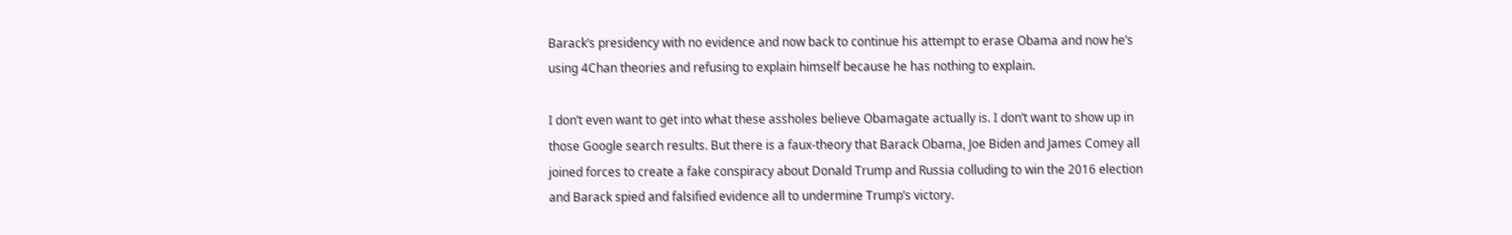Barack’s presidency with no evidence and now back to continue his attempt to erase Obama and now he’s using 4Chan theories and refusing to explain himself because he has nothing to explain.

I don’t even want to get into what these assholes believe Obamagate actually is. I don’t want to show up in those Google search results. But there is a faux-theory that Barack Obama, Joe Biden and James Comey all joined forces to create a fake conspiracy about Donald Trump and Russia colluding to win the 2016 election and Barack spied and falsified evidence all to undermine Trump’s victory.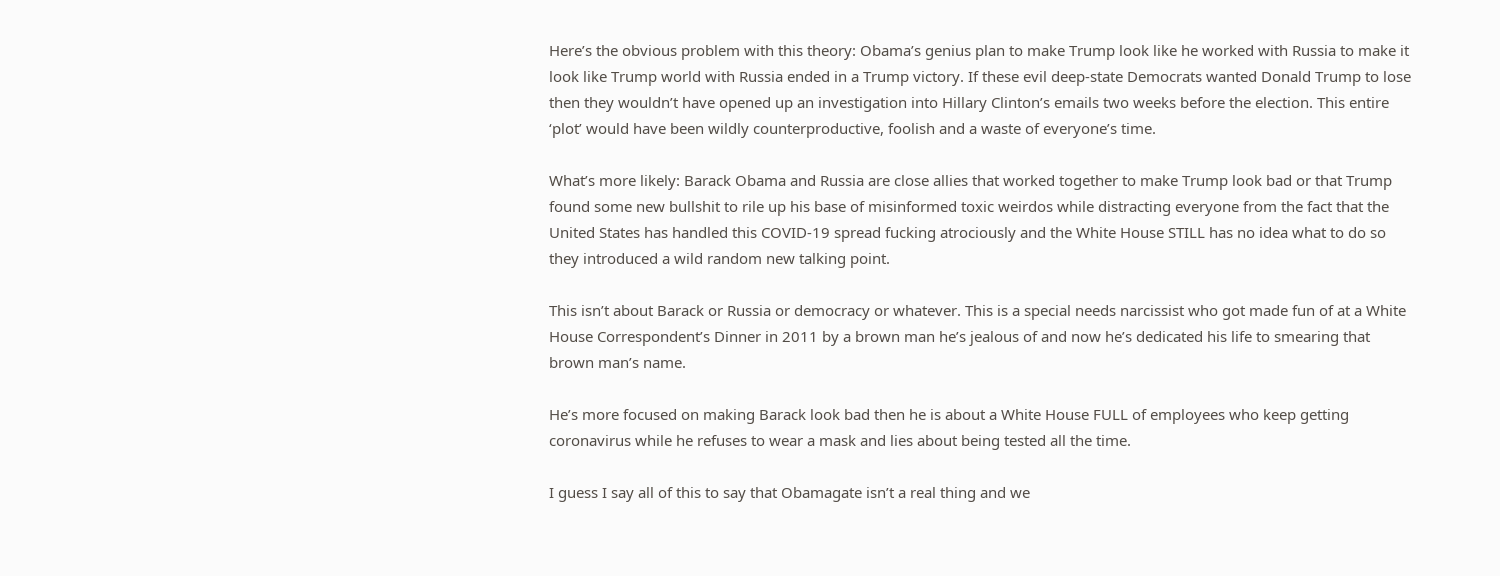Here’s the obvious problem with this theory: Obama’s genius plan to make Trump look like he worked with Russia to make it look like Trump world with Russia ended in a Trump victory. If these evil deep-state Democrats wanted Donald Trump to lose then they wouldn’t have opened up an investigation into Hillary Clinton’s emails two weeks before the election. This entire ‘plot’ would have been wildly counterproductive, foolish and a waste of everyone’s time.

What’s more likely: Barack Obama and Russia are close allies that worked together to make Trump look bad or that Trump found some new bullshit to rile up his base of misinformed toxic weirdos while distracting everyone from the fact that the United States has handled this COVID-19 spread fucking atrociously and the White House STILL has no idea what to do so they introduced a wild random new talking point.

This isn’t about Barack or Russia or democracy or whatever. This is a special needs narcissist who got made fun of at a White House Correspondent’s Dinner in 2011 by a brown man he’s jealous of and now he’s dedicated his life to smearing that brown man’s name.

He’s more focused on making Barack look bad then he is about a White House FULL of employees who keep getting coronavirus while he refuses to wear a mask and lies about being tested all the time.

I guess I say all of this to say that Obamagate isn’t a real thing and we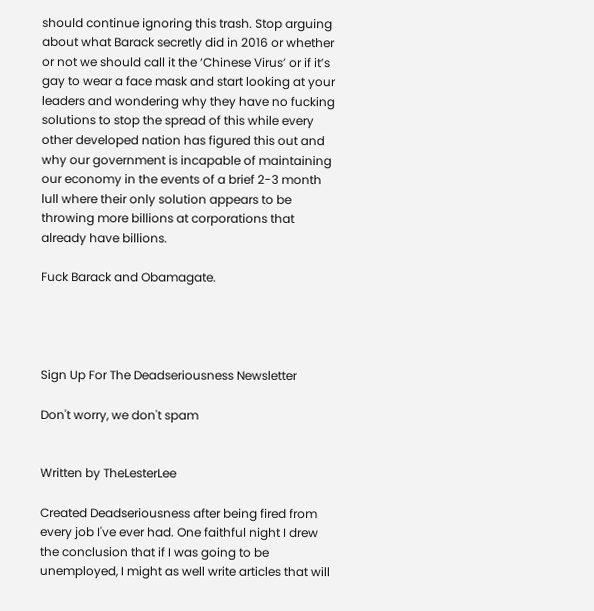should continue ignoring this trash. Stop arguing about what Barack secretly did in 2016 or whether or not we should call it the ‘Chinese Virus’ or if it’s gay to wear a face mask and start looking at your leaders and wondering why they have no fucking solutions to stop the spread of this while every other developed nation has figured this out and why our government is incapable of maintaining our economy in the events of a brief 2-3 month lull where their only solution appears to be throwing more billions at corporations that already have billions.

Fuck Barack and Obamagate.




Sign Up For The Deadseriousness Newsletter

Don't worry, we don't spam


Written by TheLesterLee

Created Deadseriousness after being fired from every job I've ever had. One faithful night I drew the conclusion that if I was going to be unemployed, I might as well write articles that will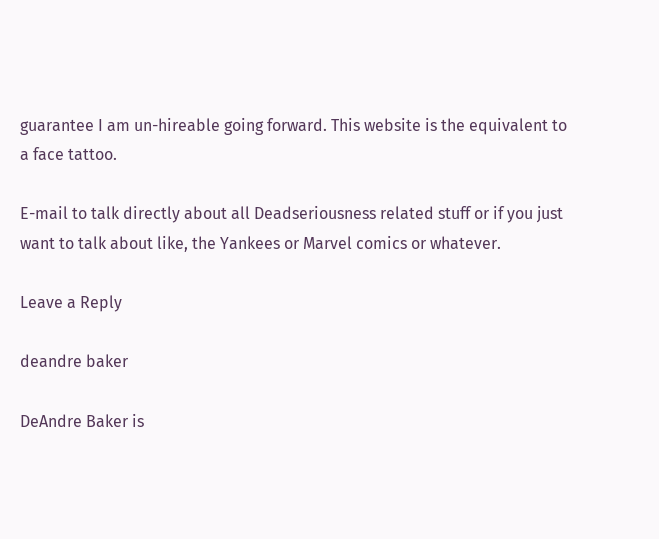guarantee I am un-hireable going forward. This website is the equivalent to a face tattoo.

E-mail to talk directly about all Deadseriousness related stuff or if you just want to talk about like, the Yankees or Marvel comics or whatever.

Leave a Reply

deandre baker

DeAndre Baker is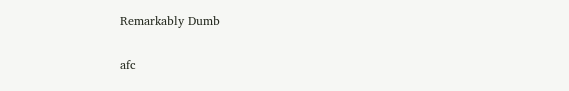Remarkably Dumb

afc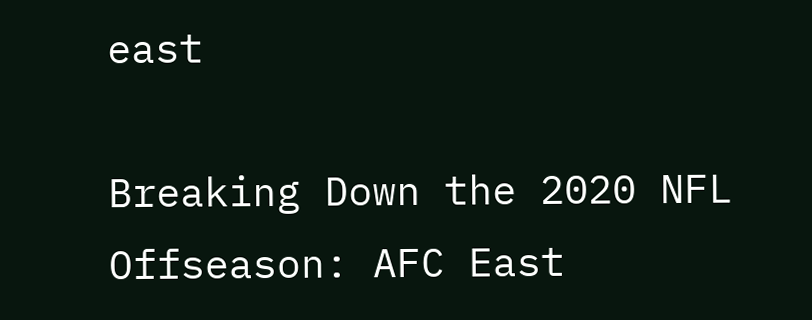east

Breaking Down the 2020 NFL Offseason: AFC East